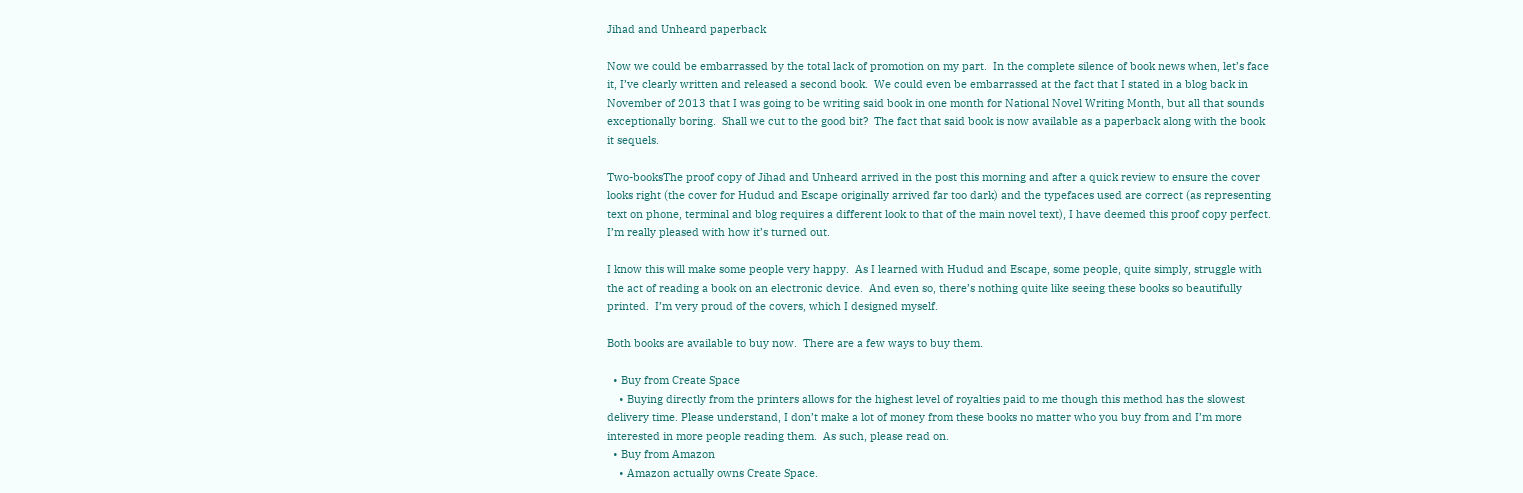Jihad and Unheard paperback

Now we could be embarrassed by the total lack of promotion on my part.  In the complete silence of book news when, let’s face it, I’ve clearly written and released a second book.  We could even be embarrassed at the fact that I stated in a blog back in November of 2013 that I was going to be writing said book in one month for National Novel Writing Month, but all that sounds exceptionally boring.  Shall we cut to the good bit?  The fact that said book is now available as a paperback along with the book it sequels.

Two-booksThe proof copy of Jihad and Unheard arrived in the post this morning and after a quick review to ensure the cover looks right (the cover for Hudud and Escape originally arrived far too dark) and the typefaces used are correct (as representing text on phone, terminal and blog requires a different look to that of the main novel text), I have deemed this proof copy perfect.  I’m really pleased with how it’s turned out.

I know this will make some people very happy.  As I learned with Hudud and Escape, some people, quite simply, struggle with the act of reading a book on an electronic device.  And even so, there’s nothing quite like seeing these books so beautifully printed.  I’m very proud of the covers, which I designed myself.

Both books are available to buy now.  There are a few ways to buy them.

  • Buy from Create Space
    • Buying directly from the printers allows for the highest level of royalties paid to me though this method has the slowest delivery time. Please understand, I don’t make a lot of money from these books no matter who you buy from and I’m more interested in more people reading them.  As such, please read on.
  • Buy from Amazon
    • Amazon actually owns Create Space.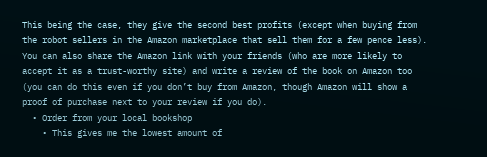This being the case, they give the second best profits (except when buying from the robot sellers in the Amazon marketplace that sell them for a few pence less).  You can also share the Amazon link with your friends (who are more likely to accept it as a trust-worthy site) and write a review of the book on Amazon too (you can do this even if you don’t buy from Amazon, though Amazon will show a proof of purchase next to your review if you do).
  • Order from your local bookshop
    • This gives me the lowest amount of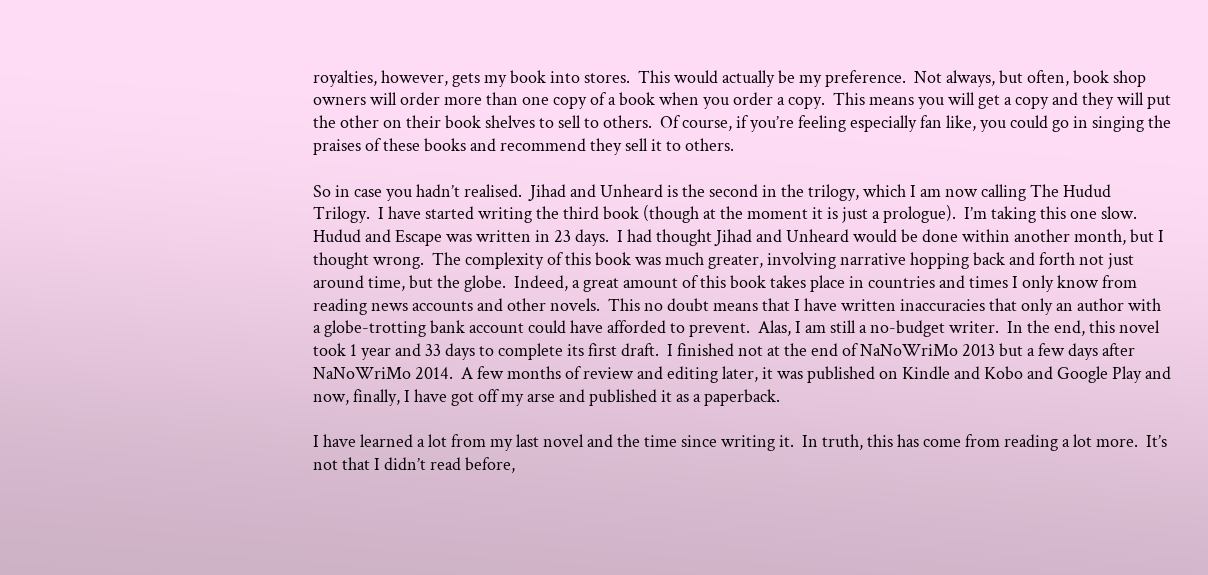royalties, however, gets my book into stores.  This would actually be my preference.  Not always, but often, book shop owners will order more than one copy of a book when you order a copy.  This means you will get a copy and they will put the other on their book shelves to sell to others.  Of course, if you’re feeling especially fan like, you could go in singing the praises of these books and recommend they sell it to others.

So in case you hadn’t realised.  Jihad and Unheard is the second in the trilogy, which I am now calling The Hudud Trilogy.  I have started writing the third book (though at the moment it is just a prologue).  I’m taking this one slow.  Hudud and Escape was written in 23 days.  I had thought Jihad and Unheard would be done within another month, but I thought wrong.  The complexity of this book was much greater, involving narrative hopping back and forth not just around time, but the globe.  Indeed, a great amount of this book takes place in countries and times I only know from reading news accounts and other novels.  This no doubt means that I have written inaccuracies that only an author with a globe-trotting bank account could have afforded to prevent.  Alas, I am still a no-budget writer.  In the end, this novel took 1 year and 33 days to complete its first draft.  I finished not at the end of NaNoWriMo 2013 but a few days after NaNoWriMo 2014.  A few months of review and editing later, it was published on Kindle and Kobo and Google Play and now, finally, I have got off my arse and published it as a paperback.

I have learned a lot from my last novel and the time since writing it.  In truth, this has come from reading a lot more.  It’s not that I didn’t read before,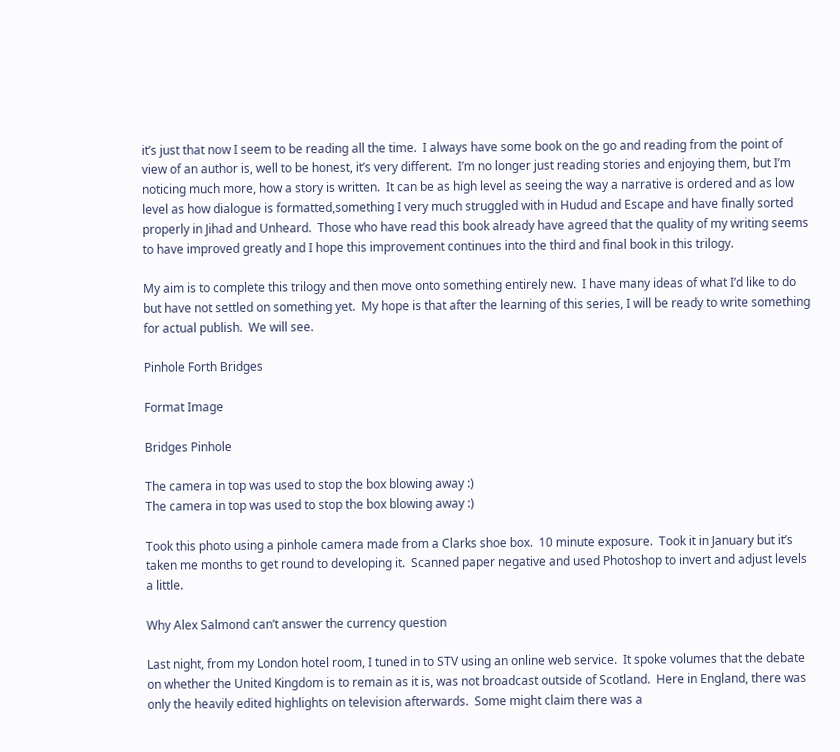it’s just that now I seem to be reading all the time.  I always have some book on the go and reading from the point of view of an author is, well to be honest, it’s very different.  I’m no longer just reading stories and enjoying them, but I’m noticing much more, how a story is written.  It can be as high level as seeing the way a narrative is ordered and as low level as how dialogue is formatted,something I very much struggled with in Hudud and Escape and have finally sorted properly in Jihad and Unheard.  Those who have read this book already have agreed that the quality of my writing seems to have improved greatly and I hope this improvement continues into the third and final book in this trilogy.

My aim is to complete this trilogy and then move onto something entirely new.  I have many ideas of what I’d like to do but have not settled on something yet.  My hope is that after the learning of this series, I will be ready to write something for actual publish.  We will see.

Pinhole Forth Bridges

Format Image

Bridges Pinhole

The camera in top was used to stop the box blowing away :)
The camera in top was used to stop the box blowing away :)

Took this photo using a pinhole camera made from a Clarks shoe box.  10 minute exposure.  Took it in January but it’s taken me months to get round to developing it.  Scanned paper negative and used Photoshop to invert and adjust levels a little.

Why Alex Salmond can’t answer the currency question

Last night, from my London hotel room, I tuned in to STV using an online web service.  It spoke volumes that the debate on whether the United Kingdom is to remain as it is, was not broadcast outside of Scotland.  Here in England, there was only the heavily edited highlights on television afterwards.  Some might claim there was a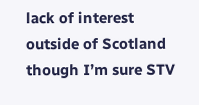lack of interest outside of Scotland though I’m sure STV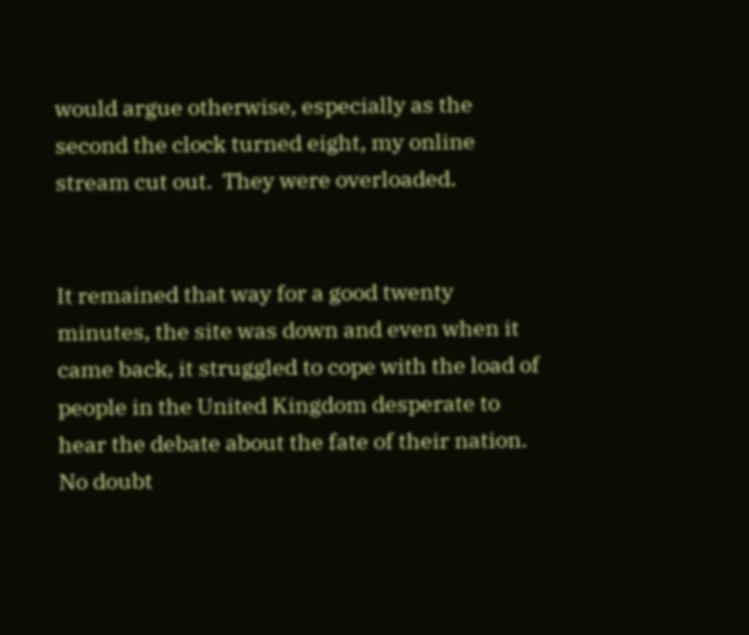would argue otherwise, especially as the second the clock turned eight, my online stream cut out.  They were overloaded.


It remained that way for a good twenty minutes, the site was down and even when it came back, it struggled to cope with the load of people in the United Kingdom desperate to hear the debate about the fate of their nation.  No doubt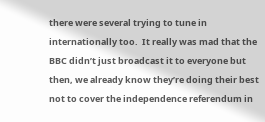there were several trying to tune in internationally too.  It really was mad that the BBC didn’t just broadcast it to everyone but then, we already know they’re doing their best not to cover the independence referendum in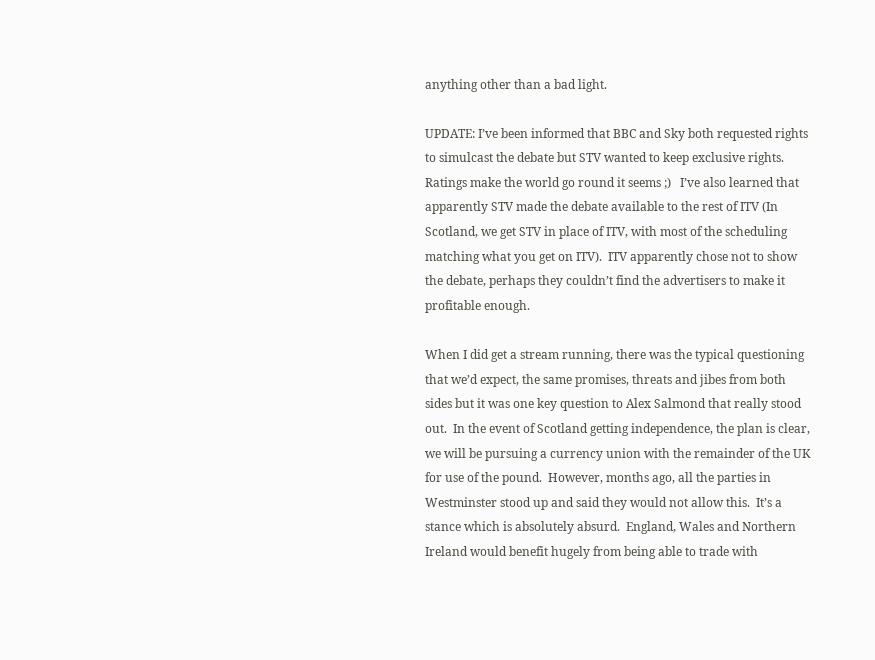anything other than a bad light.

UPDATE: I’ve been informed that BBC and Sky both requested rights to simulcast the debate but STV wanted to keep exclusive rights.  Ratings make the world go round it seems ;)   I’ve also learned that apparently STV made the debate available to the rest of ITV (In Scotland, we get STV in place of ITV, with most of the scheduling matching what you get on ITV).  ITV apparently chose not to show the debate, perhaps they couldn’t find the advertisers to make it profitable enough.

When I did get a stream running, there was the typical questioning that we’d expect, the same promises, threats and jibes from both sides but it was one key question to Alex Salmond that really stood out.  In the event of Scotland getting independence, the plan is clear, we will be pursuing a currency union with the remainder of the UK for use of the pound.  However, months ago, all the parties in Westminster stood up and said they would not allow this.  It’s a stance which is absolutely absurd.  England, Wales and Northern Ireland would benefit hugely from being able to trade with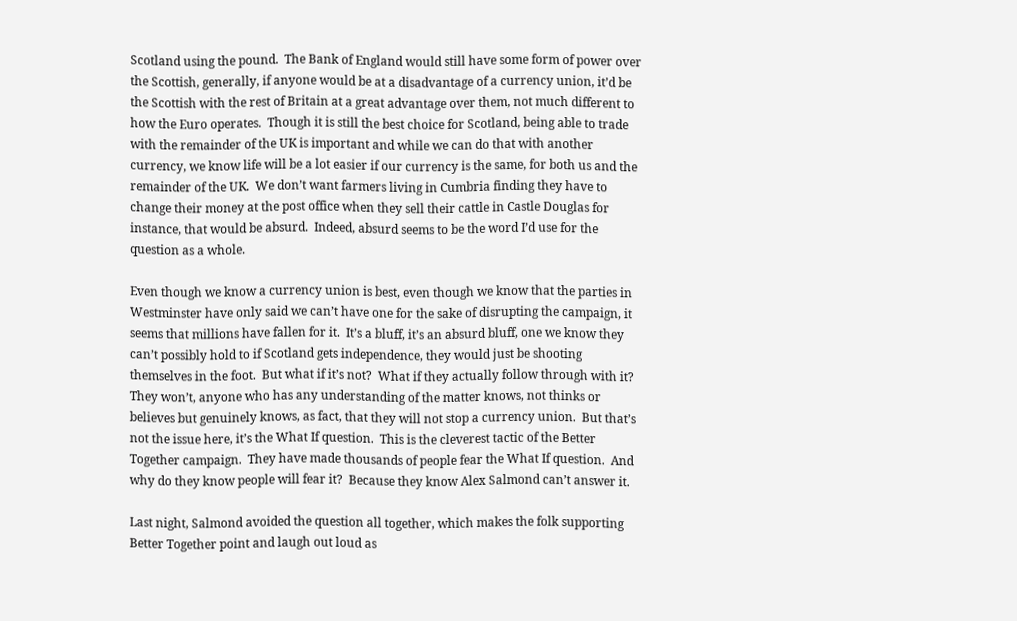Scotland using the pound.  The Bank of England would still have some form of power over the Scottish, generally, if anyone would be at a disadvantage of a currency union, it’d be the Scottish with the rest of Britain at a great advantage over them, not much different to how the Euro operates.  Though it is still the best choice for Scotland, being able to trade with the remainder of the UK is important and while we can do that with another currency, we know life will be a lot easier if our currency is the same, for both us and the remainder of the UK.  We don’t want farmers living in Cumbria finding they have to change their money at the post office when they sell their cattle in Castle Douglas for instance, that would be absurd.  Indeed, absurd seems to be the word I’d use for the question as a whole.

Even though we know a currency union is best, even though we know that the parties in Westminster have only said we can’t have one for the sake of disrupting the campaign, it seems that millions have fallen for it.  It’s a bluff, it’s an absurd bluff, one we know they can’t possibly hold to if Scotland gets independence, they would just be shooting themselves in the foot.  But what if it’s not?  What if they actually follow through with it?  They won’t, anyone who has any understanding of the matter knows, not thinks or believes but genuinely knows, as fact, that they will not stop a currency union.  But that’s not the issue here, it’s the What If question.  This is the cleverest tactic of the Better Together campaign.  They have made thousands of people fear the What If question.  And why do they know people will fear it?  Because they know Alex Salmond can’t answer it.

Last night, Salmond avoided the question all together, which makes the folk supporting Better Together point and laugh out loud as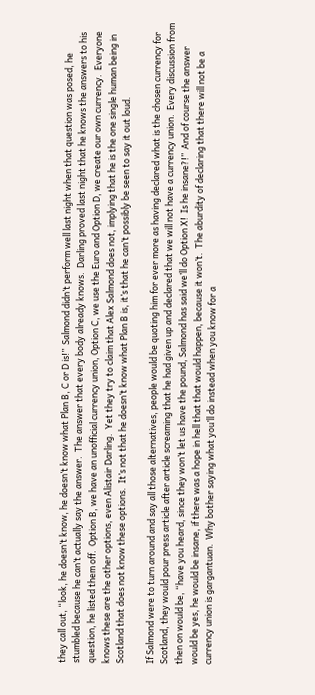they call out, “look, he doesn’t know, he doesn’t know what Plan B, C or D is!”  Salmond didn’t perform well last night when that question was posed, he stumbled because he can’t actually say the answer.  The answer that every body already knows.  Darling proved last night that he knows the answers to his question, he listed them off.  Option B, we have an unofficial currency union, Option C, we use the Euro and Option D, we create our own currency.  Everyone knows these are the other options, even Alistair Darling.  Yet they try to claim that Alex Salmond does not, implying that he is the one single human being in Scotland that does not know these options.  It’s not that he doesn’t know what Plan B is, it’s that he can’t possibly be seen to say it out loud.

If Salmond were to turn around and say all those alternatives, people would be quoting him for ever more as having declared what is the chosen currency for Scotland, they would pour press article after article screaming that he had given up and declared that we will not have a currency union.  Every discussion from then on would be, “have you heard, since they won’t let us have the pound, Salmond has said we’ll do Option X!  Is he insane?!”  And of course the answer would be yes, he would be insane, if there was a hope in hell that that would happen, because it won’t.  The aburdity of declaring that there will not be a currency union is gargantuan.  Why bother saying what you’ll do instead when you know for a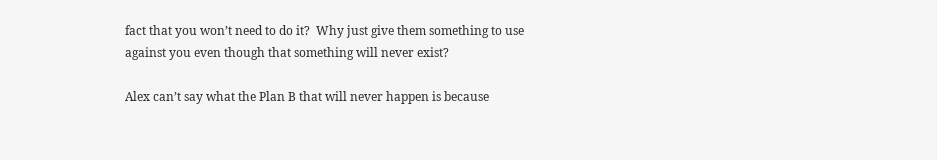fact that you won’t need to do it?  Why just give them something to use against you even though that something will never exist?

Alex can’t say what the Plan B that will never happen is because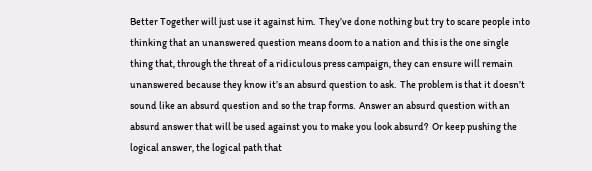Better Together will just use it against him.  They’ve done nothing but try to scare people into thinking that an unanswered question means doom to a nation and this is the one single thing that, through the threat of a ridiculous press campaign, they can ensure will remain unanswered because they know it’s an absurd question to ask.  The problem is that it doesn’t sound like an absurd question and so the trap forms.  Answer an absurd question with an absurd answer that will be used against you to make you look absurd?  Or keep pushing the logical answer, the logical path that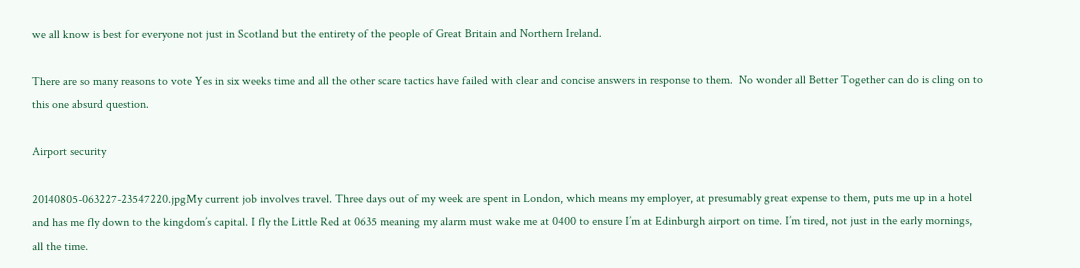we all know is best for everyone not just in Scotland but the entirety of the people of Great Britain and Northern Ireland.

There are so many reasons to vote Yes in six weeks time and all the other scare tactics have failed with clear and concise answers in response to them.  No wonder all Better Together can do is cling on to this one absurd question.

Airport security

20140805-063227-23547220.jpgMy current job involves travel. Three days out of my week are spent in London, which means my employer, at presumably great expense to them, puts me up in a hotel and has me fly down to the kingdom’s capital. I fly the Little Red at 0635 meaning my alarm must wake me at 0400 to ensure I’m at Edinburgh airport on time. I’m tired, not just in the early mornings, all the time.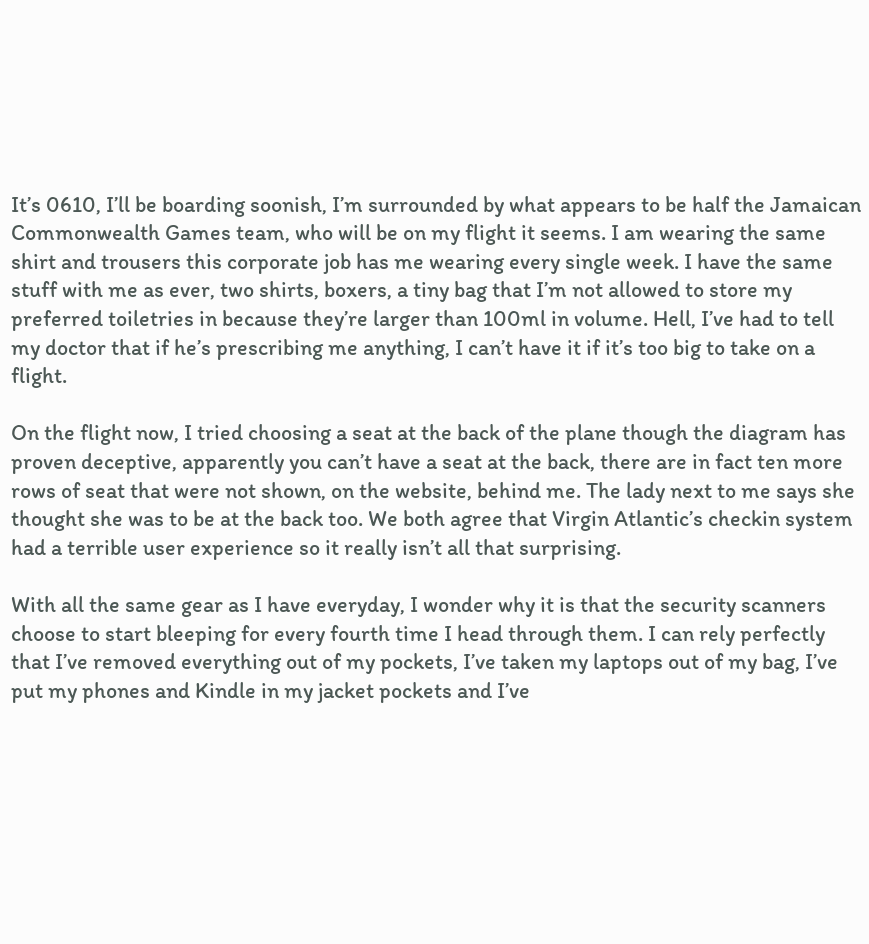It’s 0610, I’ll be boarding soonish, I’m surrounded by what appears to be half the Jamaican Commonwealth Games team, who will be on my flight it seems. I am wearing the same shirt and trousers this corporate job has me wearing every single week. I have the same stuff with me as ever, two shirts, boxers, a tiny bag that I’m not allowed to store my preferred toiletries in because they’re larger than 100ml in volume. Hell, I’ve had to tell my doctor that if he’s prescribing me anything, I can’t have it if it’s too big to take on a flight.

On the flight now, I tried choosing a seat at the back of the plane though the diagram has proven deceptive, apparently you can’t have a seat at the back, there are in fact ten more rows of seat that were not shown, on the website, behind me. The lady next to me says she thought she was to be at the back too. We both agree that Virgin Atlantic’s checkin system had a terrible user experience so it really isn’t all that surprising.

With all the same gear as I have everyday, I wonder why it is that the security scanners choose to start bleeping for every fourth time I head through them. I can rely perfectly that I’ve removed everything out of my pockets, I’ve taken my laptops out of my bag, I’ve put my phones and Kindle in my jacket pockets and I’ve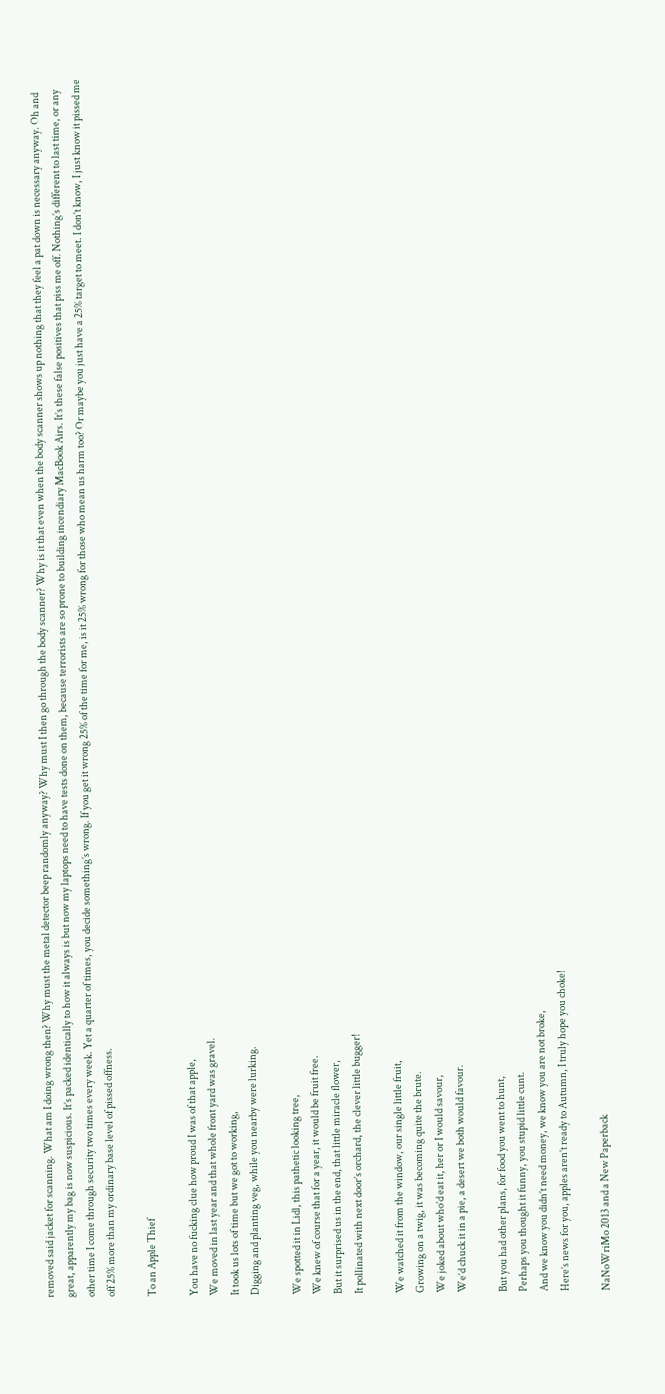removed said jacket for scanning. What am I doing wrong then? Why must the metal detector beep randomly anyway? Why must I then go through the body scanner? Why is it that even when the body scanner shows up nothing that they feel a pat down is necessary anyway. Oh and great, apparently my bag is now suspicious. It’s packed identically to how it always is but now my laptops need to have tests done on them, because terrorists are so prone to building incendiary MacBook Airs. It’s these false positives that piss me off. Nothing’s different to last time, or any other time I come through security two times every week. Yet a quarter of times, you decide something’s wrong. If you get it wrong 25% of the time for me, is it 25% wrong for those who mean us harm too? Or maybe you just have a 25% target to meet. I don’t know, I just know it pissed me off 25% more than my ordinary base level of pissed offness.

To an Apple Thief

You have no fucking clue how proud I was of that apple,
We moved in last year and that whole front yard was gravel.
It took us lots of time but we got to working,
Digging and planting veg, while you nearby were lurking.

We spotted it in Lidl, this pathetic looking tree,
We knew of course that for a year, it would be fruit free.
But it surprised us in the end, that little miracle flower,
It pollinated with next door’s orchard, the clever little bugger!

We watched it from the window, our single little fruit,
Growing on a twig, it was becoming quite the brute.
We joked about who’d eat it, her or I would savour,
We’d chuck it in a pie, a desert we both would favour.

But you had other plans, for food you went to hunt,
Perhaps you thought it funny, you stupid little cunt.
And we know you didn’t need money, we know you are not broke,
Here’s news for you, apples aren’t ready to Autumn, I truly hope you choke!

NaNoWriMo 2013 and a New Paperback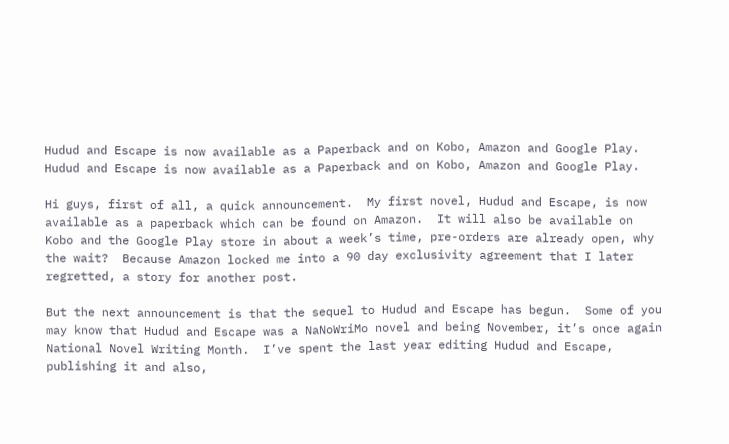Hudud and Escape is now available as a Paperback and on Kobo, Amazon and Google Play.
Hudud and Escape is now available as a Paperback and on Kobo, Amazon and Google Play.

Hi guys, first of all, a quick announcement.  My first novel, Hudud and Escape, is now available as a paperback which can be found on Amazon.  It will also be available on Kobo and the Google Play store in about a week’s time, pre-orders are already open, why the wait?  Because Amazon locked me into a 90 day exclusivity agreement that I later regretted, a story for another post.

But the next announcement is that the sequel to Hudud and Escape has begun.  Some of you may know that Hudud and Escape was a NaNoWriMo novel and being November, it’s once again National Novel Writing Month.  I’ve spent the last year editing Hudud and Escape, publishing it and also,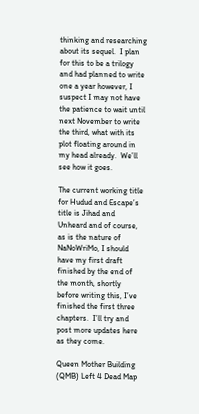thinking and researching about its sequel.  I plan for this to be a trilogy and had planned to write one a year however, I suspect I may not have the patience to wait until next November to write the third, what with its plot floating around in my head already.  We’ll see how it goes.

The current working title for Hudud and Escape’s title is Jihad and Unheard and of course, as is the nature of NaNoWriMo, I should have my first draft finished by the end of the month, shortly before writing this, I’ve finished the first three chapters.  I’ll try and post more updates here as they come.

Queen Mother Building (QMB) Left 4 Dead Map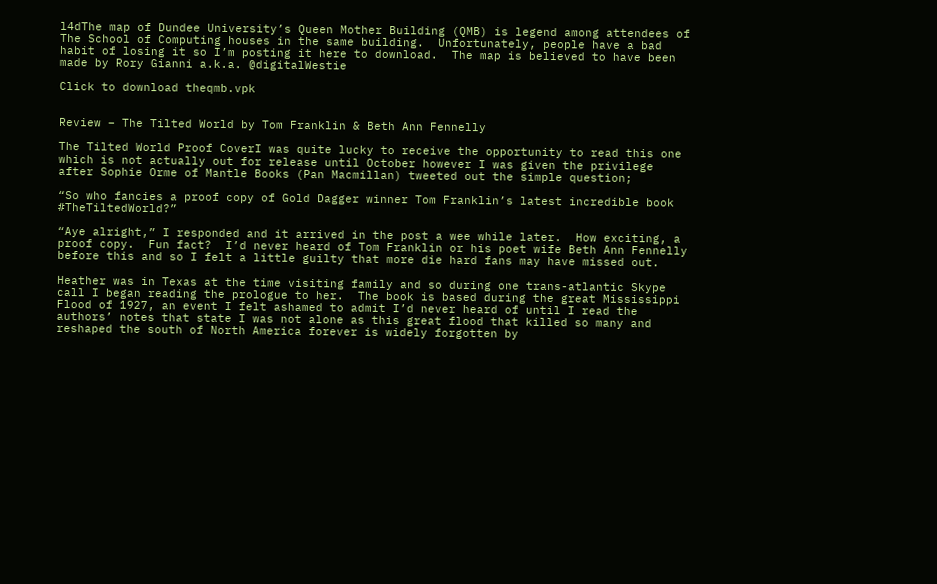l4dThe map of Dundee University’s Queen Mother Building (QMB) is legend among attendees of The School of Computing houses in the same building.  Unfortunately, people have a bad habit of losing it so I’m posting it here to download.  The map is believed to have been made by Rory Gianni a.k.a. @digitalWestie

Click to download theqmb.vpk


Review – The Tilted World by Tom Franklin & Beth Ann Fennelly

The Tilted World Proof CoverI was quite lucky to receive the opportunity to read this one which is not actually out for release until October however I was given the privilege after Sophie Orme of Mantle Books (Pan Macmillan) tweeted out the simple question;

“So who fancies a proof copy of Gold Dagger winner Tom Franklin’s latest incredible book #TheTiltedWorld?”

“Aye alright,” I responded and it arrived in the post a wee while later.  How exciting, a proof copy.  Fun fact?  I’d never heard of Tom Franklin or his poet wife Beth Ann Fennelly before this and so I felt a little guilty that more die hard fans may have missed out.

Heather was in Texas at the time visiting family and so during one trans-atlantic Skype call I began reading the prologue to her.  The book is based during the great Mississippi Flood of 1927, an event I felt ashamed to admit I’d never heard of until I read the authors’ notes that state I was not alone as this great flood that killed so many and reshaped the south of North America forever is widely forgotten by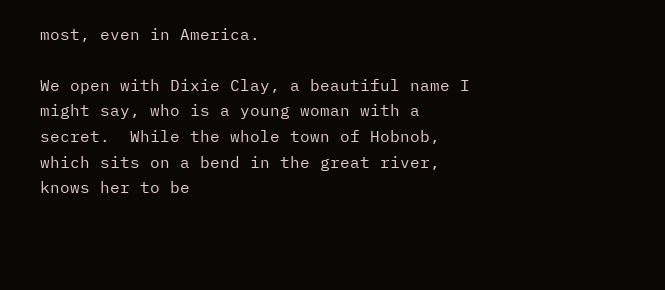most, even in America.

We open with Dixie Clay, a beautiful name I might say, who is a young woman with a secret.  While the whole town of Hobnob, which sits on a bend in the great river, knows her to be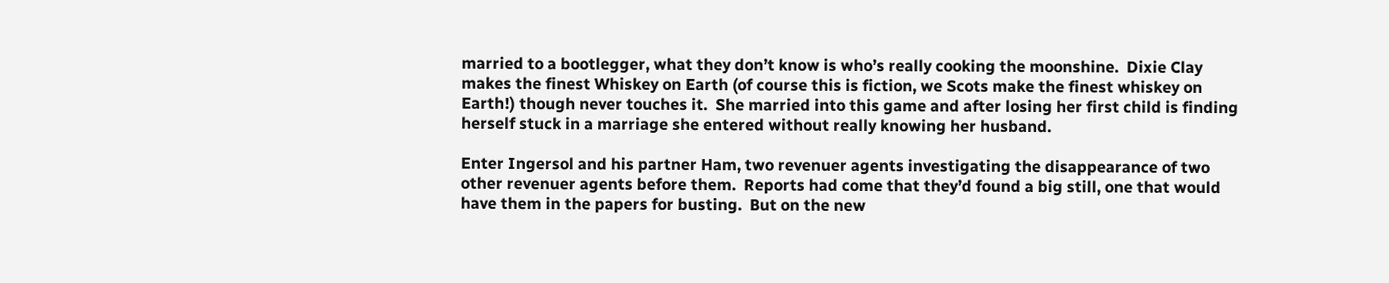married to a bootlegger, what they don’t know is who’s really cooking the moonshine.  Dixie Clay makes the finest Whiskey on Earth (of course this is fiction, we Scots make the finest whiskey on Earth!) though never touches it.  She married into this game and after losing her first child is finding herself stuck in a marriage she entered without really knowing her husband.

Enter Ingersol and his partner Ham, two revenuer agents investigating the disappearance of two other revenuer agents before them.  Reports had come that they’d found a big still, one that would have them in the papers for busting.  But on the new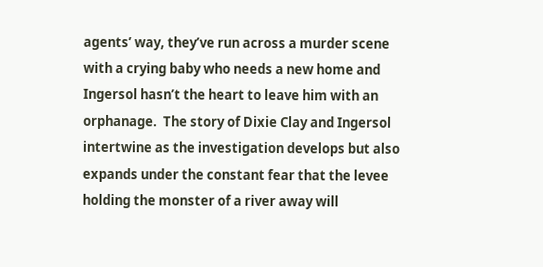agents’ way, they’ve run across a murder scene with a crying baby who needs a new home and Ingersol hasn’t the heart to leave him with an orphanage.  The story of Dixie Clay and Ingersol intertwine as the investigation develops but also expands under the constant fear that the levee holding the monster of a river away will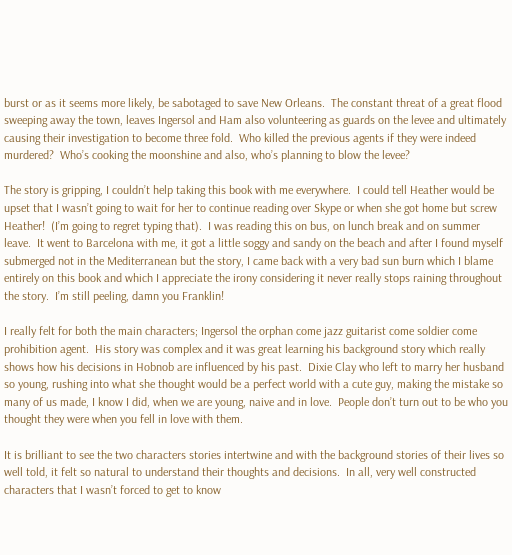burst or as it seems more likely, be sabotaged to save New Orleans.  The constant threat of a great flood sweeping away the town, leaves Ingersol and Ham also volunteering as guards on the levee and ultimately causing their investigation to become three fold.  Who killed the previous agents if they were indeed murdered?  Who’s cooking the moonshine and also, who’s planning to blow the levee?

The story is gripping, I couldn’t help taking this book with me everywhere.  I could tell Heather would be upset that I wasn’t going to wait for her to continue reading over Skype or when she got home but screw Heather!  (I’m going to regret typing that).  I was reading this on bus, on lunch break and on summer leave.  It went to Barcelona with me, it got a little soggy and sandy on the beach and after I found myself submerged not in the Mediterranean but the story, I came back with a very bad sun burn which I blame entirely on this book and which I appreciate the irony considering it never really stops raining throughout the story.  I’m still peeling, damn you Franklin!

I really felt for both the main characters; Ingersol the orphan come jazz guitarist come soldier come prohibition agent.  His story was complex and it was great learning his background story which really shows how his decisions in Hobnob are influenced by his past.  Dixie Clay who left to marry her husband so young, rushing into what she thought would be a perfect world with a cute guy, making the mistake so many of us made, I know I did, when we are young, naive and in love.  People don’t turn out to be who you thought they were when you fell in love with them.

It is brilliant to see the two characters stories intertwine and with the background stories of their lives so well told, it felt so natural to understand their thoughts and decisions.  In all, very well constructed characters that I wasn’t forced to get to know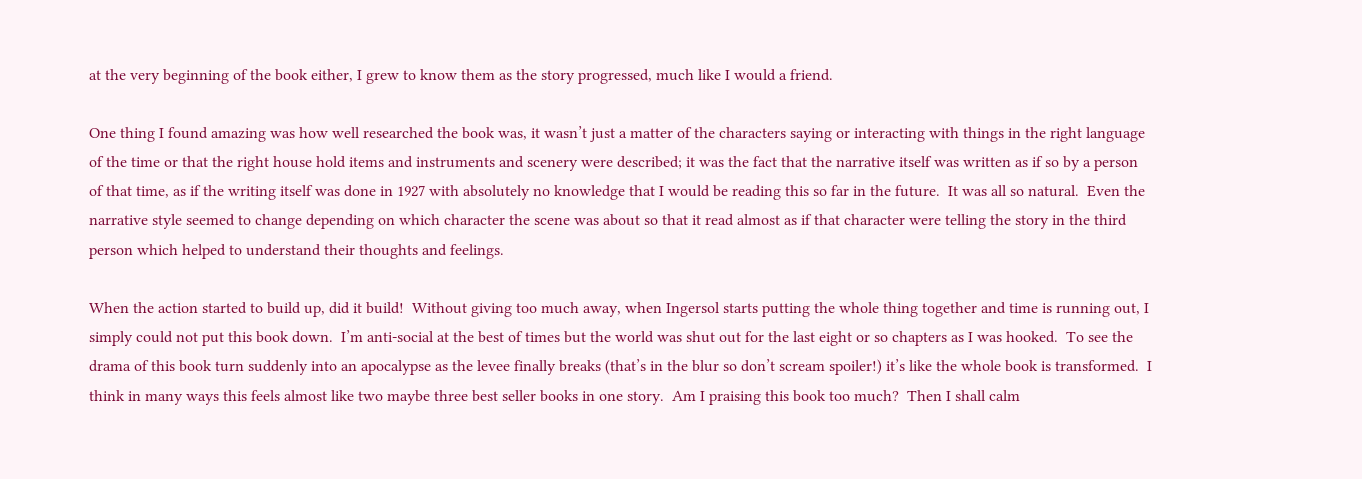at the very beginning of the book either, I grew to know them as the story progressed, much like I would a friend.

One thing I found amazing was how well researched the book was, it wasn’t just a matter of the characters saying or interacting with things in the right language of the time or that the right house hold items and instruments and scenery were described; it was the fact that the narrative itself was written as if so by a person of that time, as if the writing itself was done in 1927 with absolutely no knowledge that I would be reading this so far in the future.  It was all so natural.  Even the narrative style seemed to change depending on which character the scene was about so that it read almost as if that character were telling the story in the third person which helped to understand their thoughts and feelings.

When the action started to build up, did it build!  Without giving too much away, when Ingersol starts putting the whole thing together and time is running out, I simply could not put this book down.  I’m anti-social at the best of times but the world was shut out for the last eight or so chapters as I was hooked.  To see the drama of this book turn suddenly into an apocalypse as the levee finally breaks (that’s in the blur so don’t scream spoiler!) it’s like the whole book is transformed.  I think in many ways this feels almost like two maybe three best seller books in one story.  Am I praising this book too much?  Then I shall calm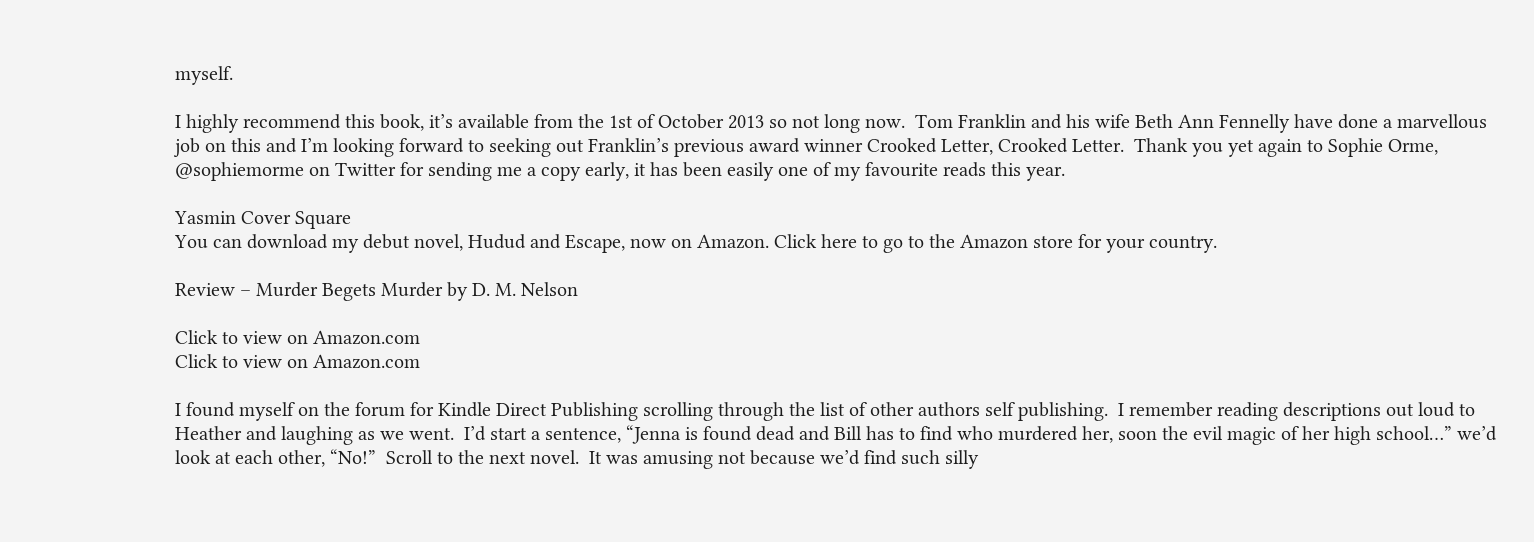myself.

I highly recommend this book, it’s available from the 1st of October 2013 so not long now.  Tom Franklin and his wife Beth Ann Fennelly have done a marvellous job on this and I’m looking forward to seeking out Franklin’s previous award winner Crooked Letter, Crooked Letter.  Thank you yet again to Sophie Orme, @sophiemorme on Twitter for sending me a copy early, it has been easily one of my favourite reads this year.

Yasmin Cover Square
You can download my debut novel, Hudud and Escape, now on Amazon. Click here to go to the Amazon store for your country.

Review – Murder Begets Murder by D. M. Nelson

Click to view on Amazon.com
Click to view on Amazon.com

I found myself on the forum for Kindle Direct Publishing scrolling through the list of other authors self publishing.  I remember reading descriptions out loud to Heather and laughing as we went.  I’d start a sentence, “Jenna is found dead and Bill has to find who murdered her, soon the evil magic of her high school…” we’d look at each other, “No!”  Scroll to the next novel.  It was amusing not because we’d find such silly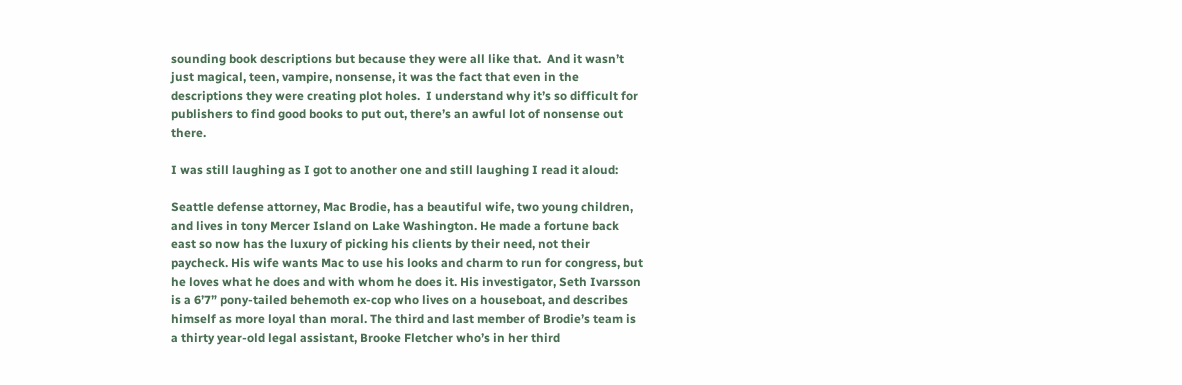sounding book descriptions but because they were all like that.  And it wasn’t just magical, teen, vampire, nonsense, it was the fact that even in the descriptions they were creating plot holes.  I understand why it’s so difficult for publishers to find good books to put out, there’s an awful lot of nonsense out there.

I was still laughing as I got to another one and still laughing I read it aloud:

Seattle defense attorney, Mac Brodie, has a beautiful wife, two young children, and lives in tony Mercer Island on Lake Washington. He made a fortune back east so now has the luxury of picking his clients by their need, not their paycheck. His wife wants Mac to use his looks and charm to run for congress, but he loves what he does and with whom he does it. His investigator, Seth Ivarsson is a 6’7” pony-tailed behemoth ex-cop who lives on a houseboat, and describes himself as more loyal than moral. The third and last member of Brodie’s team is a thirty year-old legal assistant, Brooke Fletcher who’s in her third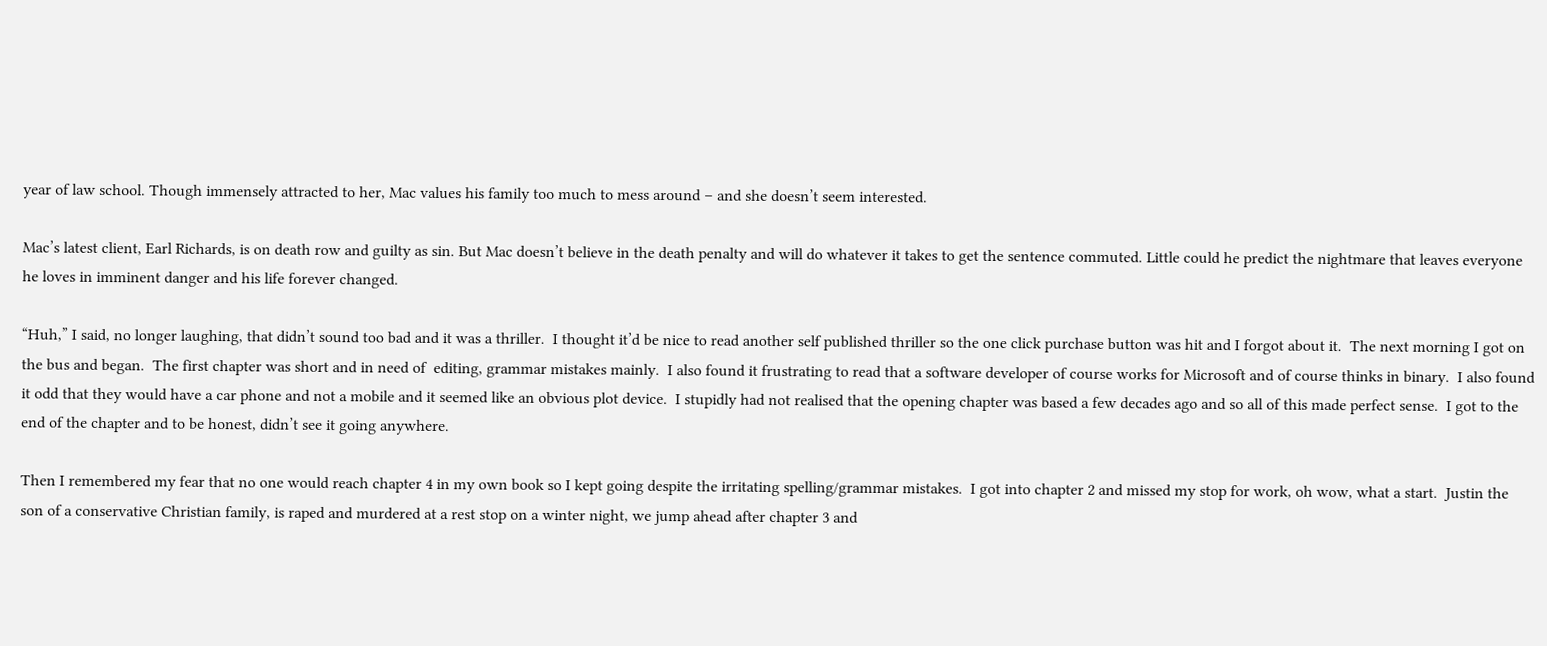year of law school. Though immensely attracted to her, Mac values his family too much to mess around – and she doesn’t seem interested.

Mac’s latest client, Earl Richards, is on death row and guilty as sin. But Mac doesn’t believe in the death penalty and will do whatever it takes to get the sentence commuted. Little could he predict the nightmare that leaves everyone he loves in imminent danger and his life forever changed.

“Huh,” I said, no longer laughing, that didn’t sound too bad and it was a thriller.  I thought it’d be nice to read another self published thriller so the one click purchase button was hit and I forgot about it.  The next morning I got on the bus and began.  The first chapter was short and in need of  editing, grammar mistakes mainly.  I also found it frustrating to read that a software developer of course works for Microsoft and of course thinks in binary.  I also found it odd that they would have a car phone and not a mobile and it seemed like an obvious plot device.  I stupidly had not realised that the opening chapter was based a few decades ago and so all of this made perfect sense.  I got to the end of the chapter and to be honest, didn’t see it going anywhere.

Then I remembered my fear that no one would reach chapter 4 in my own book so I kept going despite the irritating spelling/grammar mistakes.  I got into chapter 2 and missed my stop for work, oh wow, what a start.  Justin the son of a conservative Christian family, is raped and murdered at a rest stop on a winter night, we jump ahead after chapter 3 and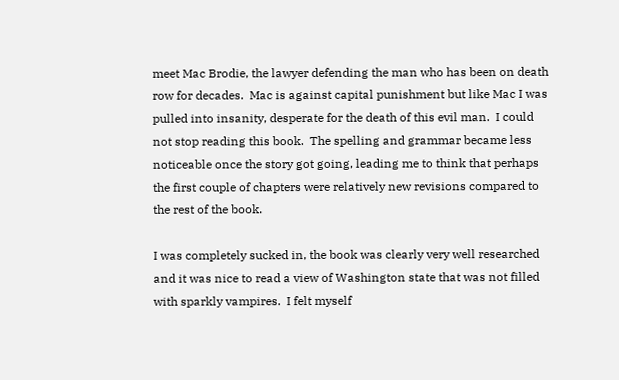meet Mac Brodie, the lawyer defending the man who has been on death row for decades.  Mac is against capital punishment but like Mac I was pulled into insanity, desperate for the death of this evil man.  I could not stop reading this book.  The spelling and grammar became less noticeable once the story got going, leading me to think that perhaps the first couple of chapters were relatively new revisions compared to the rest of the book.

I was completely sucked in, the book was clearly very well researched and it was nice to read a view of Washington state that was not filled with sparkly vampires.  I felt myself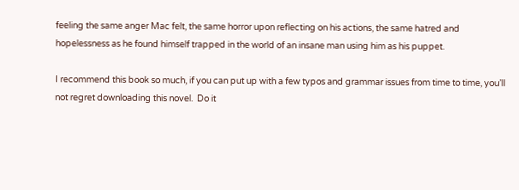feeling the same anger Mac felt, the same horror upon reflecting on his actions, the same hatred and hopelessness as he found himself trapped in the world of an insane man using him as his puppet.

I recommend this book so much, if you can put up with a few typos and grammar issues from time to time, you’ll not regret downloading this novel.  Do it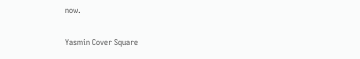now.

Yasmin Cover Square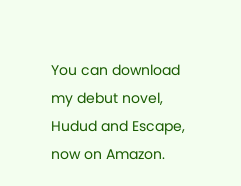You can download my debut novel, Hudud and Escape, now on Amazon.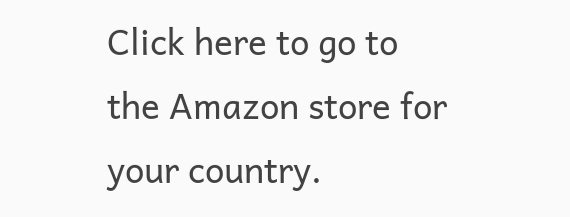Click here to go to the Amazon store for your country.